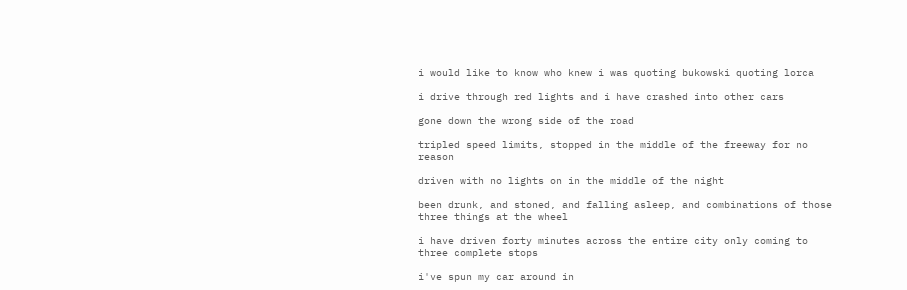i would like to know who knew i was quoting bukowski quoting lorca

i drive through red lights and i have crashed into other cars

gone down the wrong side of the road

tripled speed limits, stopped in the middle of the freeway for no reason

driven with no lights on in the middle of the night

been drunk, and stoned, and falling asleep, and combinations of those three things at the wheel

i have driven forty minutes across the entire city only coming to three complete stops

i've spun my car around in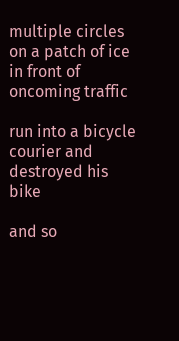multiple circles on a patch of ice in front of oncoming traffic

run into a bicycle courier and destroyed his bike

and so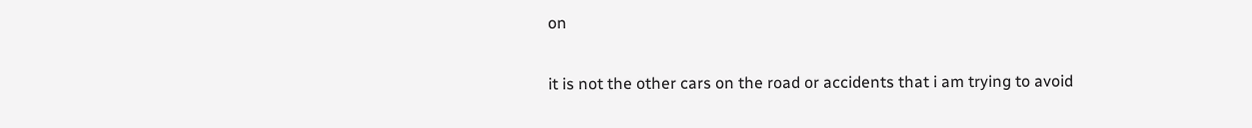on

it is not the other cars on the road or accidents that i am trying to avoid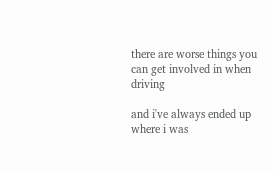there are worse things you can get involved in when driving

and i've always ended up where i was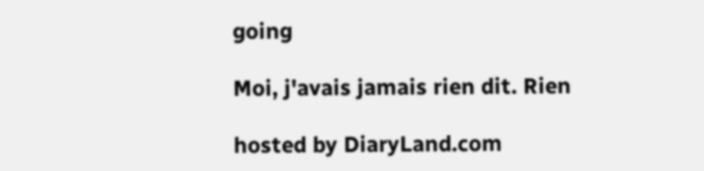going

Moi, j'avais jamais rien dit. Rien

hosted by DiaryLand.com